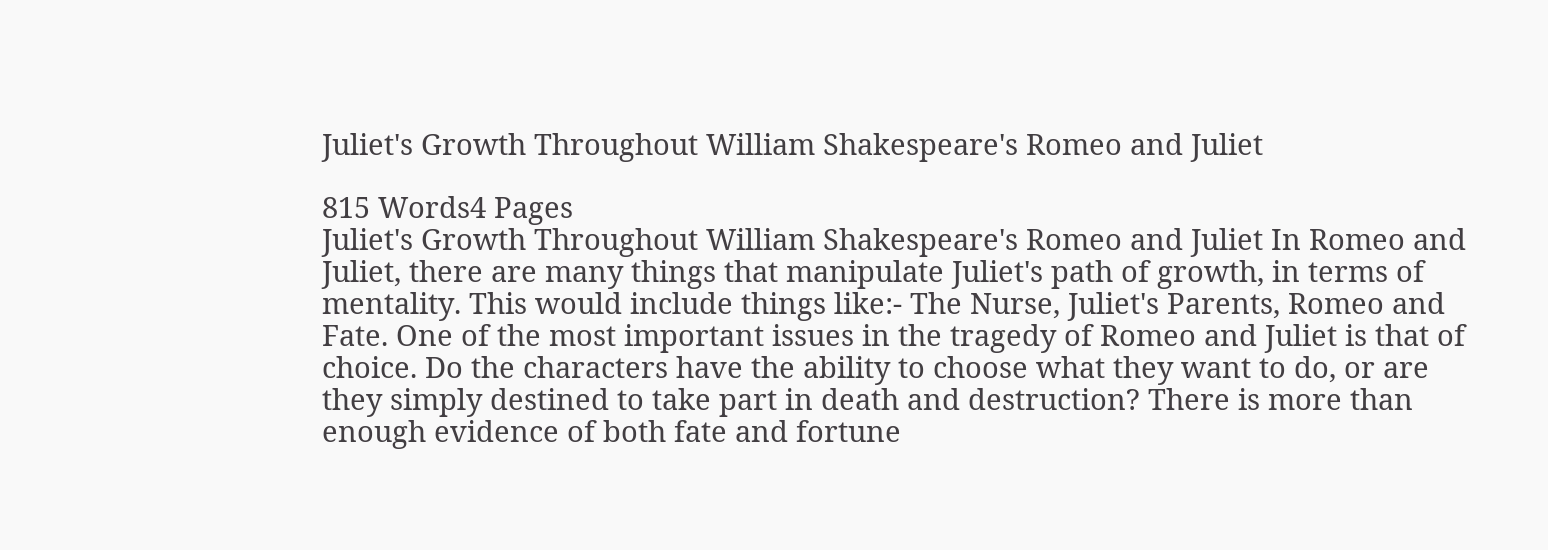Juliet's Growth Throughout William Shakespeare's Romeo and Juliet

815 Words4 Pages
Juliet's Growth Throughout William Shakespeare's Romeo and Juliet In Romeo and Juliet, there are many things that manipulate Juliet's path of growth, in terms of mentality. This would include things like:- The Nurse, Juliet's Parents, Romeo and Fate. One of the most important issues in the tragedy of Romeo and Juliet is that of choice. Do the characters have the ability to choose what they want to do, or are they simply destined to take part in death and destruction? There is more than enough evidence of both fate and fortune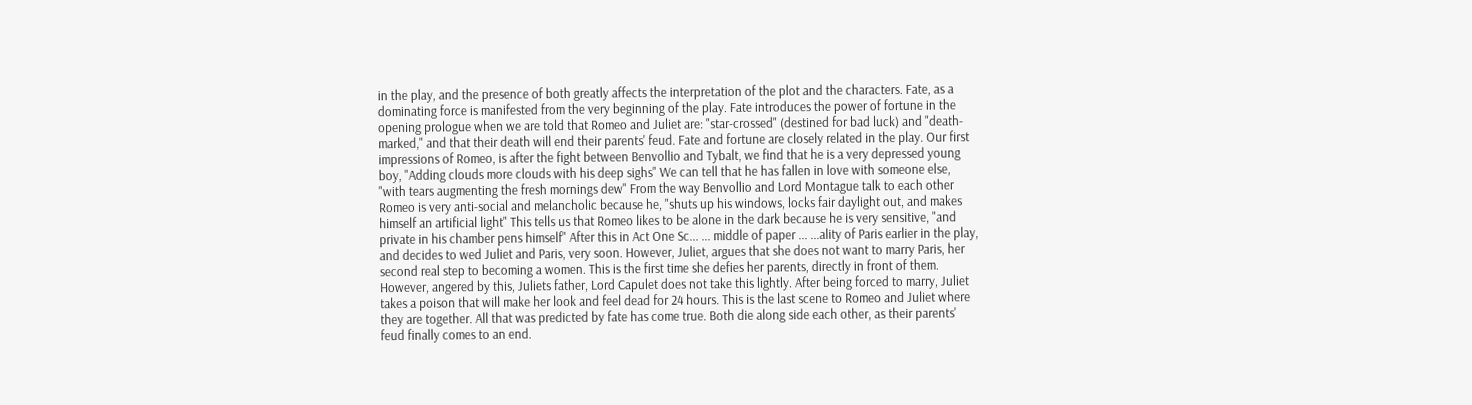in the play, and the presence of both greatly affects the interpretation of the plot and the characters. Fate, as a dominating force is manifested from the very beginning of the play. Fate introduces the power of fortune in the opening prologue when we are told that Romeo and Juliet are: "star-crossed" (destined for bad luck) and "death-marked," and that their death will end their parents' feud. Fate and fortune are closely related in the play. Our first impressions of Romeo, is after the fight between Benvollio and Tybalt, we find that he is a very depressed young boy, "Adding clouds more clouds with his deep sighs" We can tell that he has fallen in love with someone else, "with tears augmenting the fresh mornings dew" From the way Benvollio and Lord Montague talk to each other Romeo is very anti-social and melancholic because he, "shuts up his windows, locks fair daylight out, and makes himself an artificial light" This tells us that Romeo likes to be alone in the dark because he is very sensitive, "and private in his chamber pens himself" After this in Act One Sc... ... middle of paper ... ...ality of Paris earlier in the play, and decides to wed Juliet and Paris, very soon. However, Juliet, argues that she does not want to marry Paris, her second real step to becoming a women. This is the first time she defies her parents, directly in front of them. However, angered by this, Juliets father, Lord Capulet does not take this lightly. After being forced to marry, Juliet takes a poison that will make her look and feel dead for 24 hours. This is the last scene to Romeo and Juliet where they are together. All that was predicted by fate has come true. Both die along side each other, as their parents' feud finally comes to an end.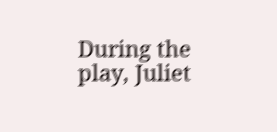During the play, Juliet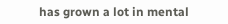has grown a lot in mental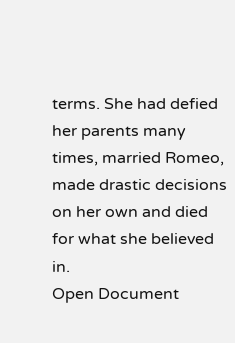terms. She had defied her parents many times, married Romeo, made drastic decisions on her own and died for what she believed in.
Open Document